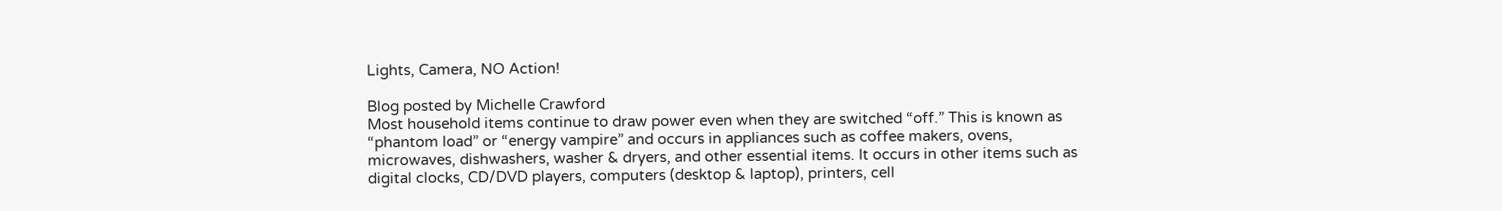Lights, Camera, NO Action!

Blog posted by Michelle Crawford
Most household items continue to draw power even when they are switched “off.” This is known as “phantom load” or “energy vampire” and occurs in appliances such as coffee makers, ovens, microwaves, dishwashers, washer & dryers, and other essential items. It occurs in other items such as digital clocks, CD/DVD players, computers (desktop & laptop), printers, cell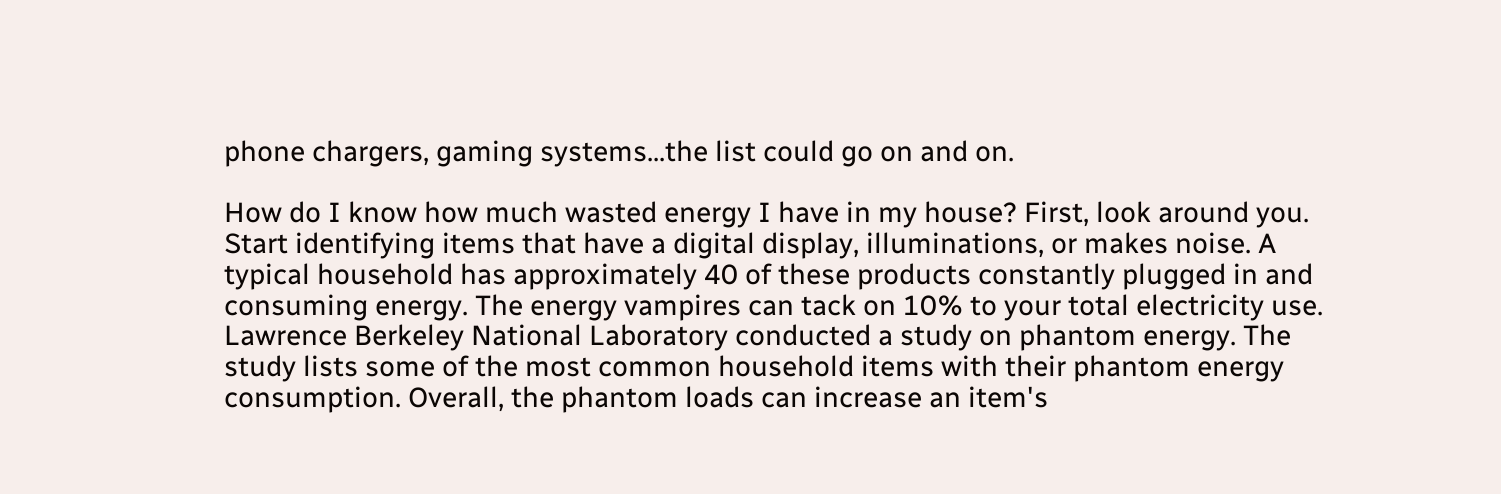phone chargers, gaming systems...the list could go on and on.

How do I know how much wasted energy I have in my house? First, look around you. Start identifying items that have a digital display, illuminations, or makes noise. A typical household has approximately 40 of these products constantly plugged in and consuming energy. The energy vampires can tack on 10% to your total electricity use.
Lawrence Berkeley National Laboratory conducted a study on phantom energy. The study lists some of the most common household items with their phantom energy consumption. Overall, the phantom loads can increase an item's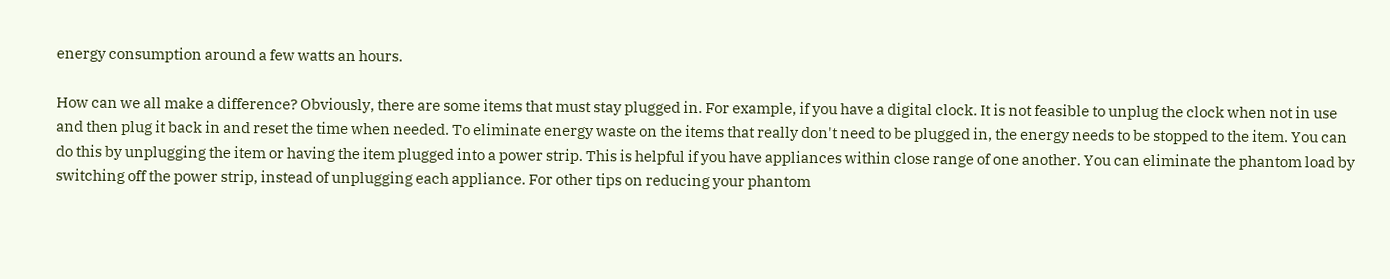energy consumption around a few watts an hours.

How can we all make a difference? Obviously, there are some items that must stay plugged in. For example, if you have a digital clock. It is not feasible to unplug the clock when not in use and then plug it back in and reset the time when needed. To eliminate energy waste on the items that really don't need to be plugged in, the energy needs to be stopped to the item. You can do this by unplugging the item or having the item plugged into a power strip. This is helpful if you have appliances within close range of one another. You can eliminate the phantom load by switching off the power strip, instead of unplugging each appliance. For other tips on reducing your phantom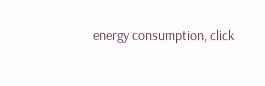energy consumption, click